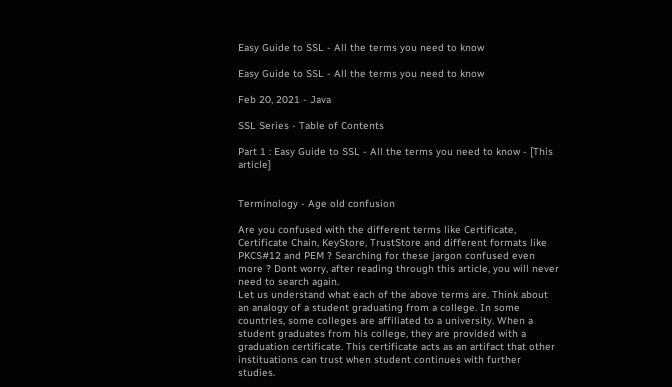Easy Guide to SSL - All the terms you need to know

Easy Guide to SSL - All the terms you need to know

Feb 20, 2021 - Java

SSL Series - Table of Contents

Part 1 : Easy Guide to SSL - All the terms you need to know - [This article]


Terminology - Age old confusion

Are you confused with the different terms like Certificate, Certificate Chain, KeyStore, TrustStore and different formats like PKCS#12 and PEM ? Searching for these jargon confused even more ? Dont worry, after reading through this article, you will never need to search again.
Let us understand what each of the above terms are. Think about an analogy of a student graduating from a college. In some countries, some colleges are affiliated to a university. When a student graduates from his college, they are provided with a graduation certificate. This certificate acts as an artifact that other instituations can trust when student continues with further studies.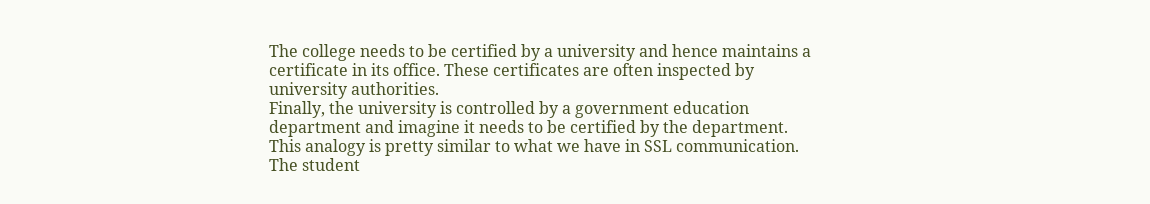The college needs to be certified by a university and hence maintains a certificate in its office. These certificates are often inspected by university authorities.
Finally, the university is controlled by a government education department and imagine it needs to be certified by the department.
This analogy is pretty similar to what we have in SSL communication. The student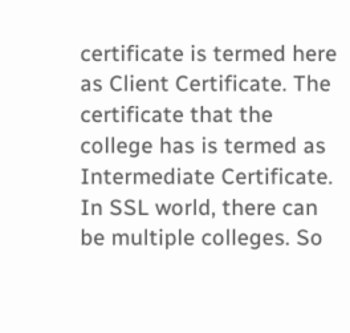certificate is termed here as Client Certificate. The certificate that the college has is termed as Intermediate Certificate. In SSL world, there can be multiple colleges. So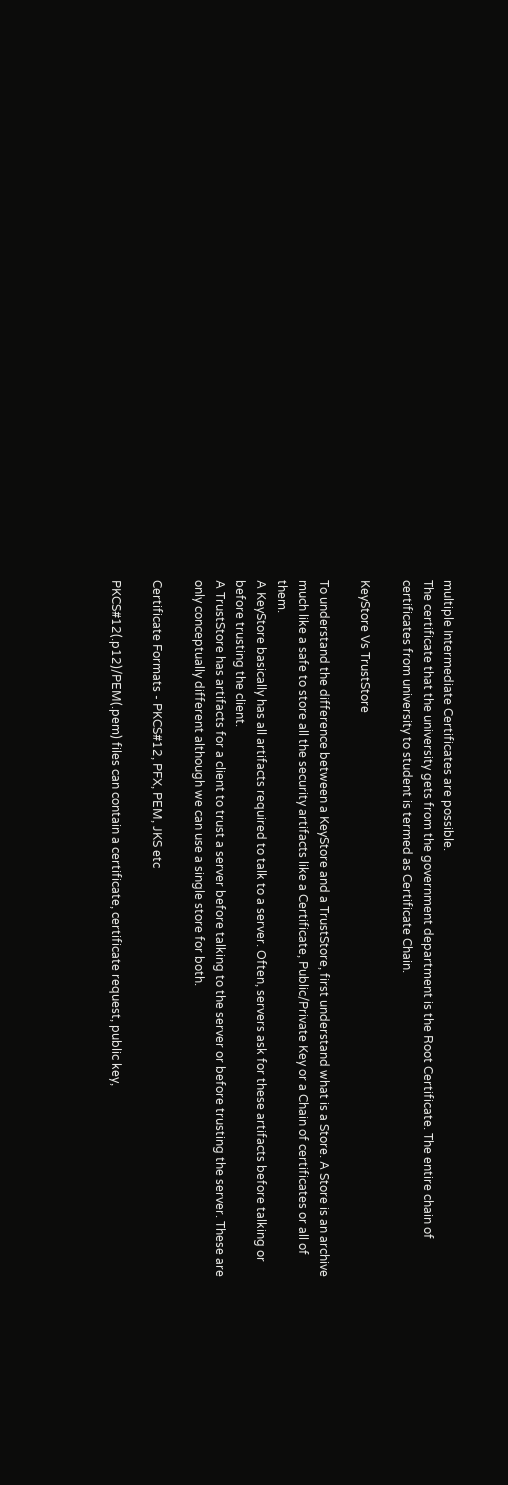multiple Intermediate Certificates are possible.
The certificate that the university gets from the government department is the Root Certificate. The entire chain of certificates from university to student is termed as Certificate Chain.

KeyStore Vs TrustStore

To understand the difference between a KeyStore and a TrustStore, first understand what is a Store. A Store is an archive much like a safe to store all the security artifacts like a Certificate, Public/Private Key or a Chain of certificates or all of them.
A KeyStore basically has all artifacts required to talk to a server. Often, servers ask for these artifacts before talking or before trusting the client.
A TrustStore has artifacts for a client to trust a server before talking to the server or before trusting the server. These are only conceptually different although we can use a single store for both.

Certificate Formats - PKCS#12, PFX, PEM, JKS etc

PKCS#12(.p12)/PEM(.pem) files can contain a certificate, certificate request, public key,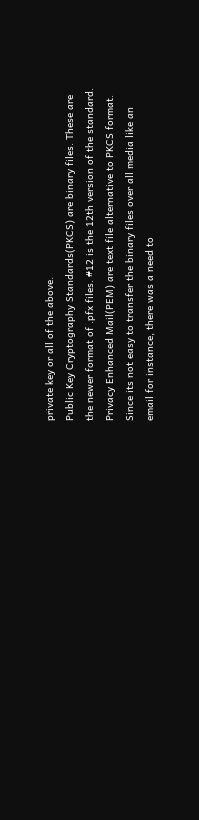private key or all of the above.
Public Key Cryptography Standards(PKCS) are binary files. These are the newer format of .pfx files. #12 is the 12th version of the standard.
Privacy Enhanced Mail(PEM) are text file alternative to PKCS format. Since its not easy to transfer the binary files over all media like an email for instance, there was a need to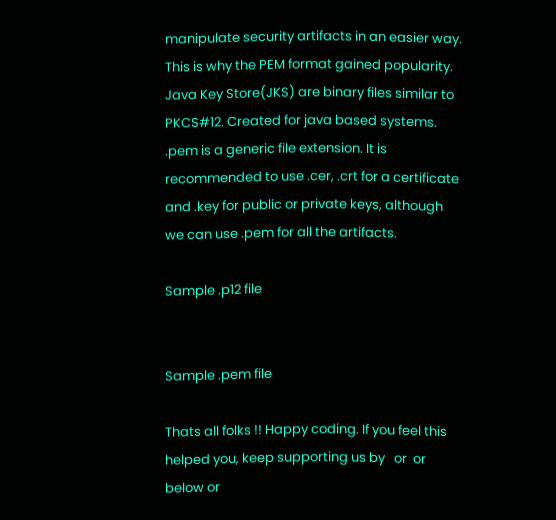manipulate security artifacts in an easier way. This is why the PEM format gained popularity.
Java Key Store(JKS) are binary files similar to PKCS#12. Created for java based systems.
.pem is a generic file extension. It is recommended to use .cer, .crt for a certificate and .key for public or private keys, although we can use .pem for all the artifacts.

Sample .p12 file


Sample .pem file

Thats all folks !! Happy coding. If you feel this helped you, keep supporting us by   or  or  below or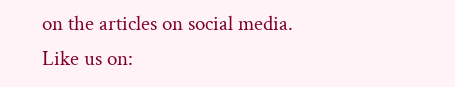on the articles on social media.
Like us on: